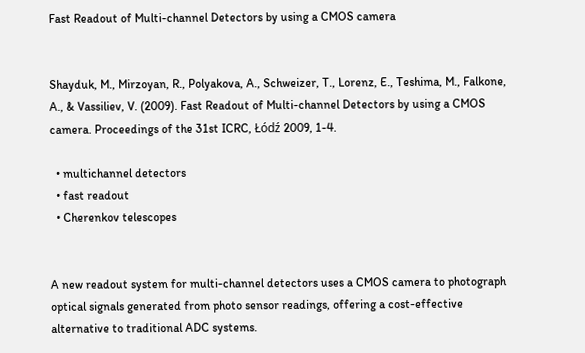Fast Readout of Multi-channel Detectors by using a CMOS camera


Shayduk, M., Mirzoyan, R., Polyakova, A., Schweizer, T., Lorenz, E., Teshima, M., Falkone, A., & Vassiliev, V. (2009). Fast Readout of Multi-channel Detectors by using a CMOS camera. Proceedings of the 31st ICRC, Łódź 2009, 1-4.

  • multichannel detectors
  • fast readout
  • Cherenkov telescopes


A new readout system for multi-channel detectors uses a CMOS camera to photograph optical signals generated from photo sensor readings, offering a cost-effective alternative to traditional ADC systems.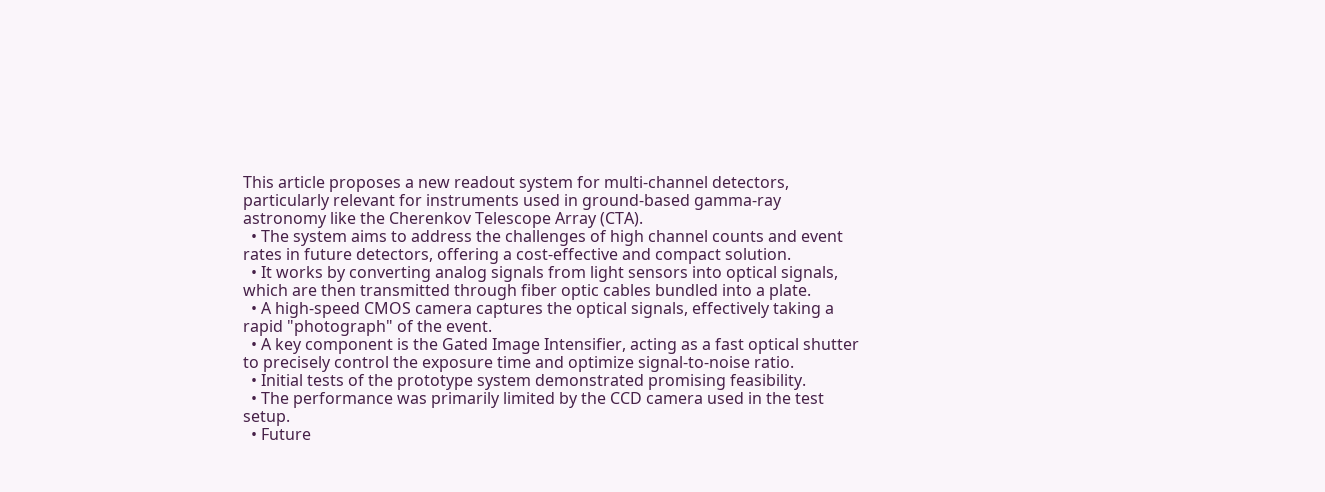This article proposes a new readout system for multi-channel detectors, particularly relevant for instruments used in ground-based gamma-ray astronomy like the Cherenkov Telescope Array (CTA).
  • The system aims to address the challenges of high channel counts and event rates in future detectors, offering a cost-effective and compact solution.
  • It works by converting analog signals from light sensors into optical signals, which are then transmitted through fiber optic cables bundled into a plate.
  • A high-speed CMOS camera captures the optical signals, effectively taking a rapid "photograph" of the event.
  • A key component is the Gated Image Intensifier, acting as a fast optical shutter to precisely control the exposure time and optimize signal-to-noise ratio.
  • Initial tests of the prototype system demonstrated promising feasibility.
  • The performance was primarily limited by the CCD camera used in the test setup.
  • Future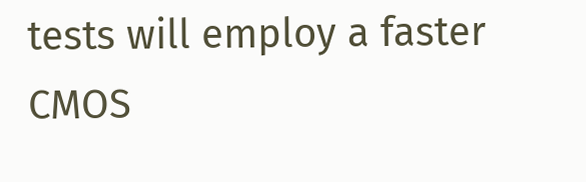tests will employ a faster CMOS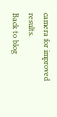camera for improved results.
Back to blog